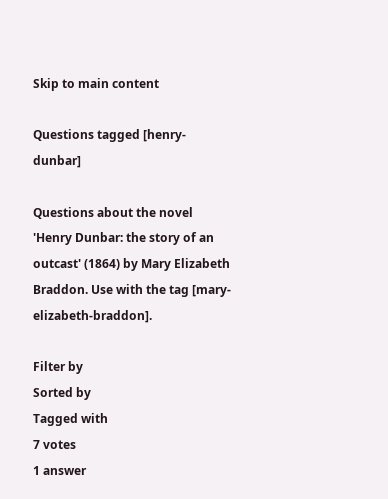Skip to main content

Questions tagged [henry-dunbar]

Questions about the novel 'Henry Dunbar: the story of an outcast' (1864) by Mary Elizabeth Braddon. Use with the tag [mary-elizabeth-braddon].

Filter by
Sorted by
Tagged with
7 votes
1 answer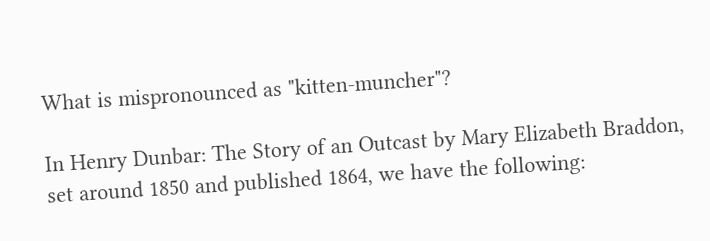What is mispronounced as "kitten-muncher"?

In Henry Dunbar: The Story of an Outcast by Mary Elizabeth Braddon, set around 1850 and published 1864, we have the following: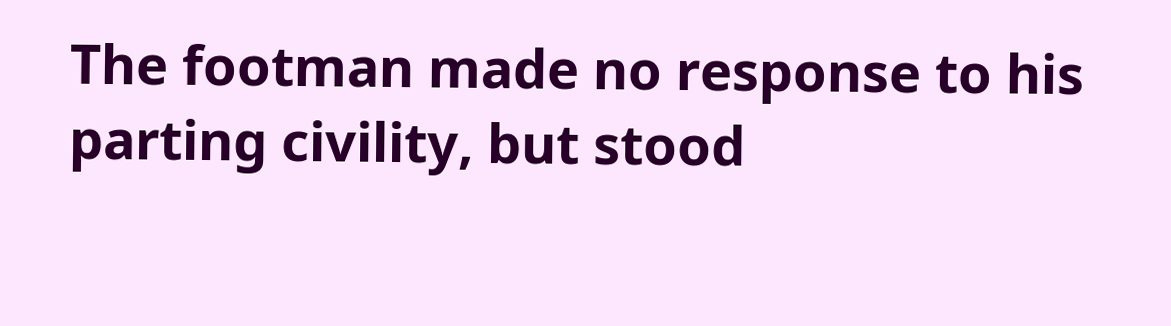The footman made no response to his parting civility, but stood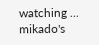watching ...
mikado's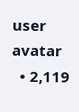user avatar
  • 2,119